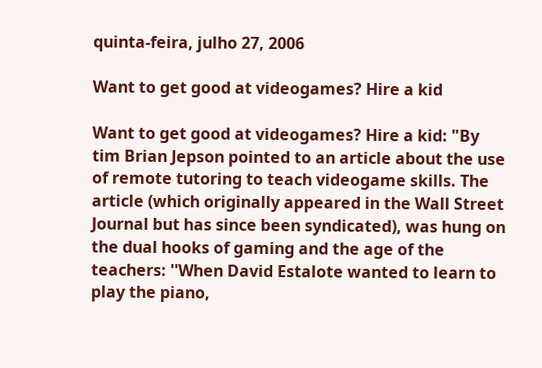quinta-feira, julho 27, 2006

Want to get good at videogames? Hire a kid

Want to get good at videogames? Hire a kid: "By tim Brian Jepson pointed to an article about the use of remote tutoring to teach videogame skills. The article (which originally appeared in the Wall Street Journal but has since been syndicated), was hung on the dual hooks of gaming and the age of the teachers: ''When David Estalote wanted to learn to play the piano,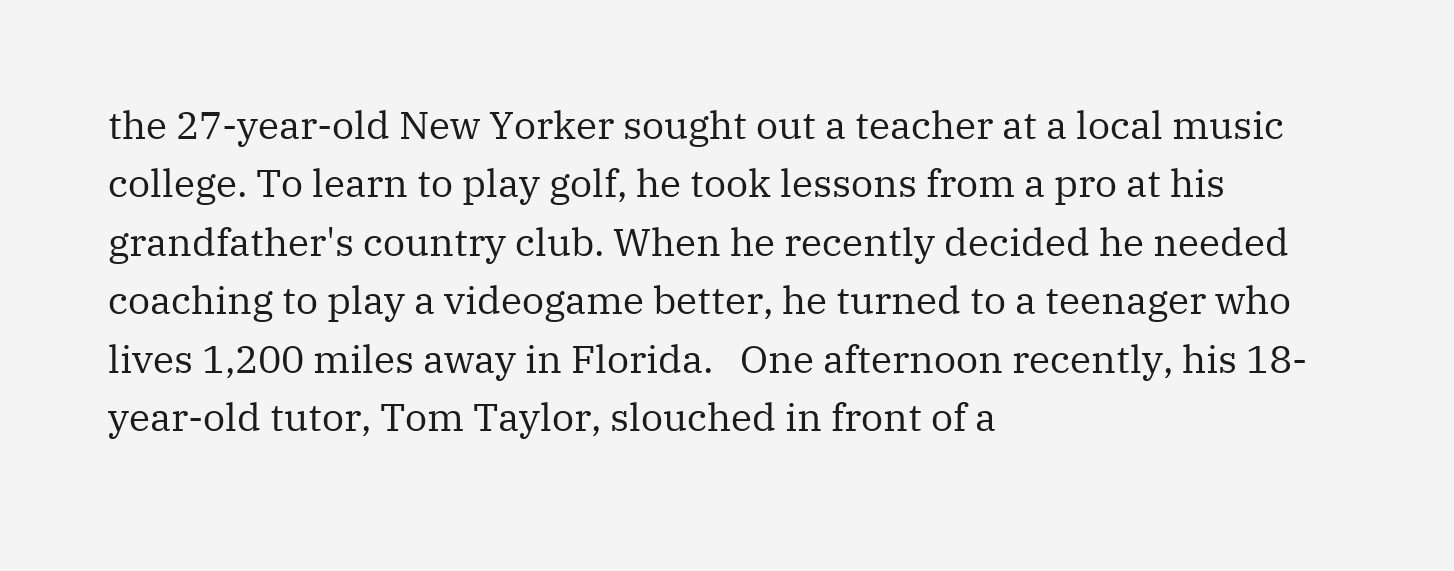the 27-year-old New Yorker sought out a teacher at a local music college. To learn to play golf, he took lessons from a pro at his grandfather's country club. When he recently decided he needed coaching to play a videogame better, he turned to a teenager who lives 1,200 miles away in Florida.   One afternoon recently, his 18-year-old tutor, Tom Taylor, slouched in front of a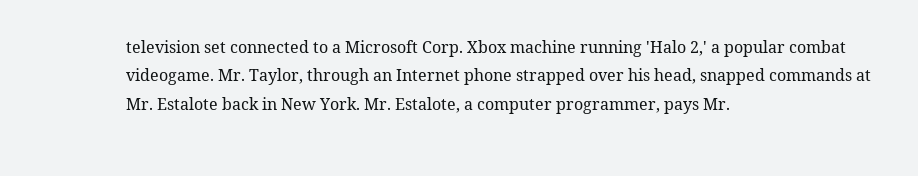television set connected to a Microsoft Corp. Xbox machine running 'Halo 2,' a popular combat videogame. Mr. Taylor, through an Internet phone strapped over his head, snapped commands at Mr. Estalote back in New York. Mr. Estalote, a computer programmer, pays Mr.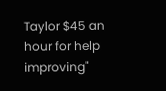Taylor $45 an hour for help improving"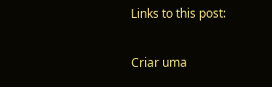Links to this post:

Criar uma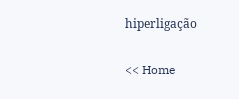hiperligação

<< Home